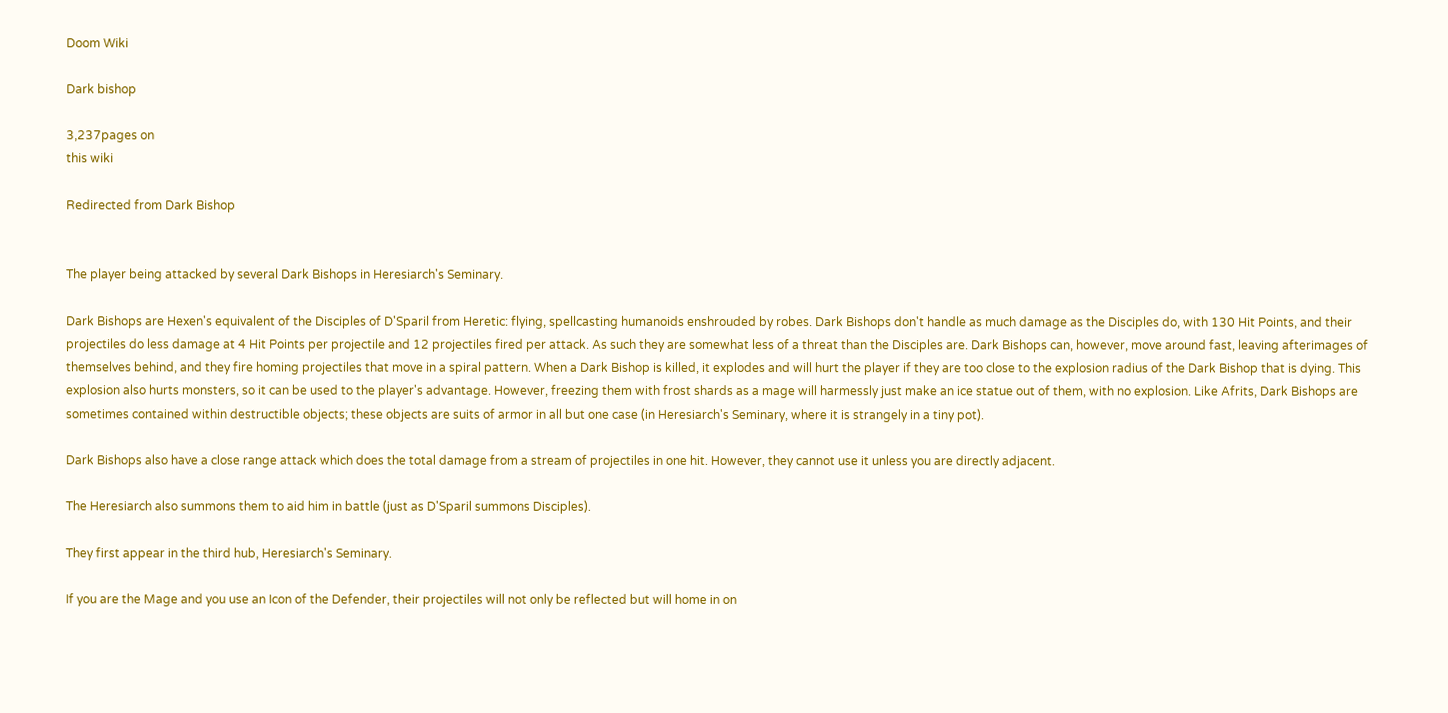Doom Wiki

Dark bishop

3,237pages on
this wiki

Redirected from Dark Bishop


The player being attacked by several Dark Bishops in Heresiarch's Seminary.

Dark Bishops are Hexen's equivalent of the Disciples of D'Sparil from Heretic: flying, spellcasting humanoids enshrouded by robes. Dark Bishops don't handle as much damage as the Disciples do, with 130 Hit Points, and their projectiles do less damage at 4 Hit Points per projectile and 12 projectiles fired per attack. As such they are somewhat less of a threat than the Disciples are. Dark Bishops can, however, move around fast, leaving afterimages of themselves behind, and they fire homing projectiles that move in a spiral pattern. When a Dark Bishop is killed, it explodes and will hurt the player if they are too close to the explosion radius of the Dark Bishop that is dying. This explosion also hurts monsters, so it can be used to the player's advantage. However, freezing them with frost shards as a mage will harmessly just make an ice statue out of them, with no explosion. Like Afrits, Dark Bishops are sometimes contained within destructible objects; these objects are suits of armor in all but one case (in Heresiarch's Seminary, where it is strangely in a tiny pot).

Dark Bishops also have a close range attack which does the total damage from a stream of projectiles in one hit. However, they cannot use it unless you are directly adjacent.

The Heresiarch also summons them to aid him in battle (just as D'Sparil summons Disciples).

They first appear in the third hub, Heresiarch's Seminary.

If you are the Mage and you use an Icon of the Defender, their projectiles will not only be reflected but will home in on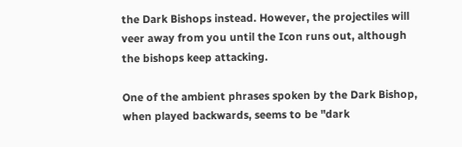the Dark Bishops instead. However, the projectiles will veer away from you until the Icon runs out, although the bishops keep attacking.

One of the ambient phrases spoken by the Dark Bishop, when played backwards, seems to be "dark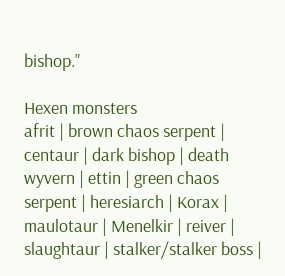bishop."

Hexen monsters
afrit | brown chaos serpent | centaur | dark bishop | death wyvern | ettin | green chaos serpent | heresiarch | Korax | maulotaur | Menelkir | reiver | slaughtaur | stalker/stalker boss |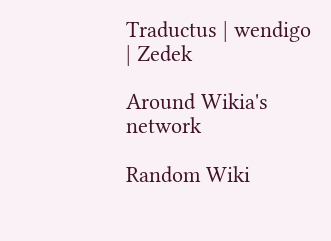Traductus | wendigo | Zedek

Around Wikia's network

Random Wiki